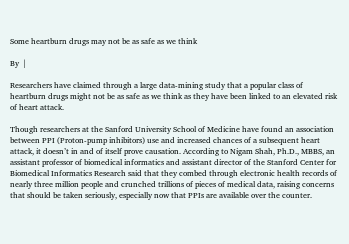Some heartburn drugs may not be as safe as we think

By  |

Researchers have claimed through a large data-mining study that a popular class of heartburn drugs might not be as safe as we think as they have been linked to an elevated risk of heart attack.

Though researchers at the Sanford University School of Medicine have found an association between PPI (Proton-pump inhibitors) use and increased chances of a subsequent heart attack, it doesn’t in and of itself prove causation. According to Nigam Shah, Ph.D., MBBS, an assistant professor of biomedical informatics and assistant director of the Stanford Center for Biomedical Informatics Research said that they combed through electronic health records of nearly three million people and crunched trillions of pieces of medical data, raising concerns that should be taken seriously, especially now that PPIs are available over the counter.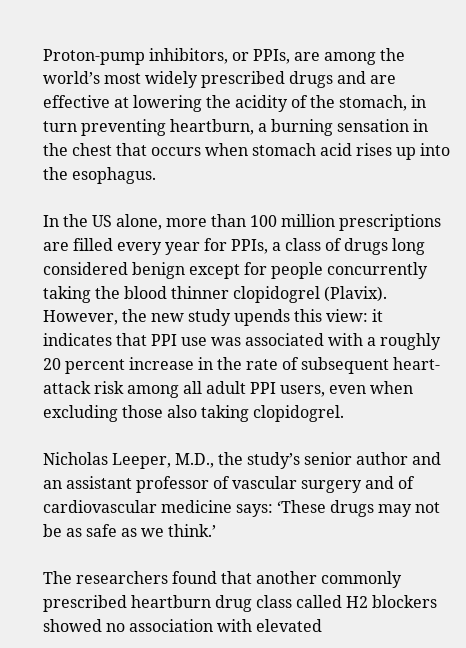Proton-pump inhibitors, or PPIs, are among the world’s most widely prescribed drugs and are effective at lowering the acidity of the stomach, in turn preventing heartburn, a burning sensation in the chest that occurs when stomach acid rises up into the esophagus.

In the US alone, more than 100 million prescriptions are filled every year for PPIs, a class of drugs long considered benign except for people concurrently taking the blood thinner clopidogrel (Plavix). However, the new study upends this view: it indicates that PPI use was associated with a roughly 20 percent increase in the rate of subsequent heart-attack risk among all adult PPI users, even when excluding those also taking clopidogrel.

Nicholas Leeper, M.D., the study’s senior author and an assistant professor of vascular surgery and of cardiovascular medicine says: ‘These drugs may not be as safe as we think.’

The researchers found that another commonly prescribed heartburn drug class called H2 blockers showed no association with elevated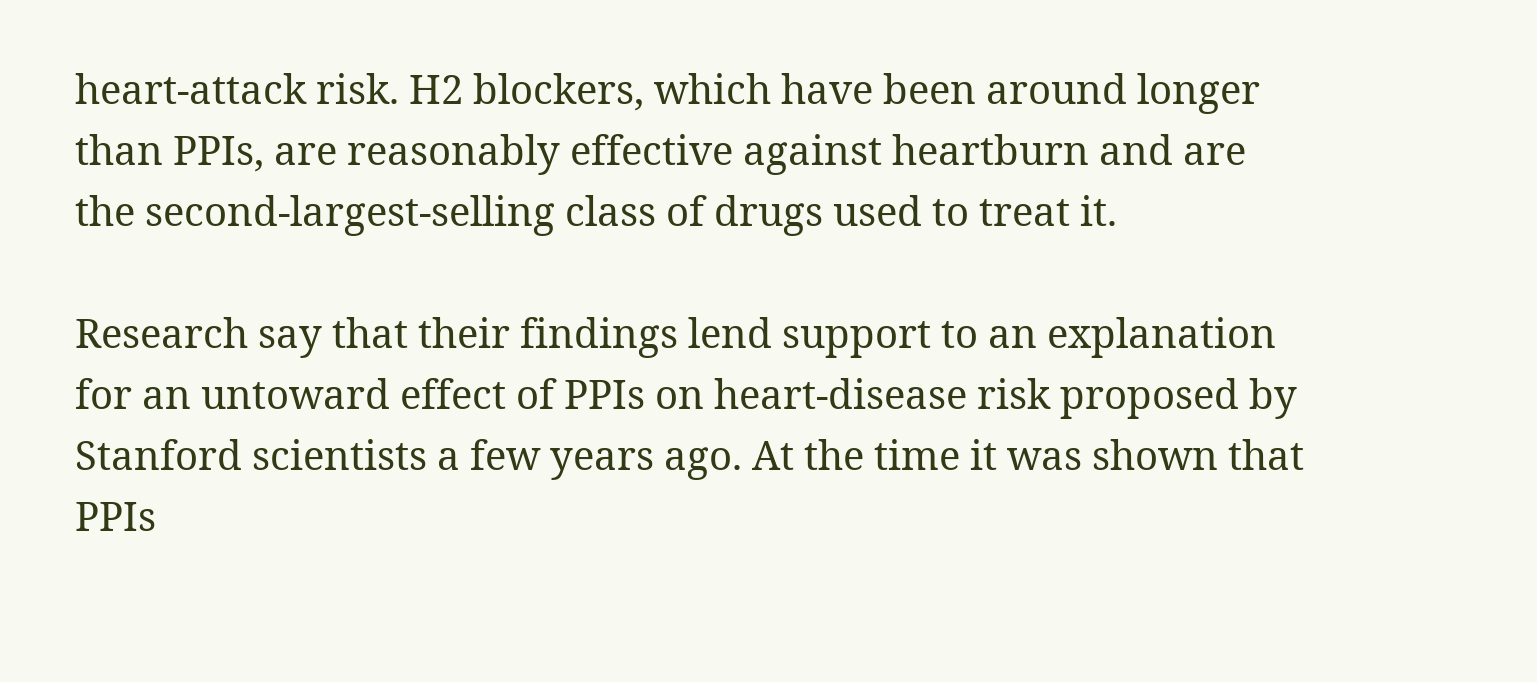heart-attack risk. H2 blockers, which have been around longer than PPIs, are reasonably effective against heartburn and are the second-largest-selling class of drugs used to treat it.

Research say that their findings lend support to an explanation for an untoward effect of PPIs on heart-disease risk proposed by Stanford scientists a few years ago. At the time it was shown that PPIs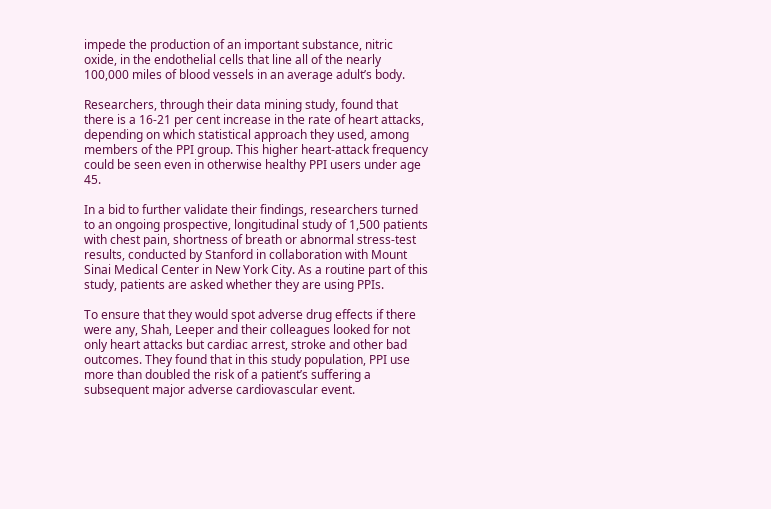impede the production of an important substance, nitric oxide, in the endothelial cells that line all of the nearly 100,000 miles of blood vessels in an average adult’s body.

Researchers, through their data mining study, found that there is a 16-21 per cent increase in the rate of heart attacks, depending on which statistical approach they used, among members of the PPI group. This higher heart-attack frequency could be seen even in otherwise healthy PPI users under age 45.

In a bid to further validate their findings, researchers turned to an ongoing prospective, longitudinal study of 1,500 patients with chest pain, shortness of breath or abnormal stress-test results, conducted by Stanford in collaboration with Mount Sinai Medical Center in New York City. As a routine part of this study, patients are asked whether they are using PPIs.

To ensure that they would spot adverse drug effects if there were any, Shah, Leeper and their colleagues looked for not only heart attacks but cardiac arrest, stroke and other bad outcomes. They found that in this study population, PPI use more than doubled the risk of a patient’s suffering a subsequent major adverse cardiovascular event.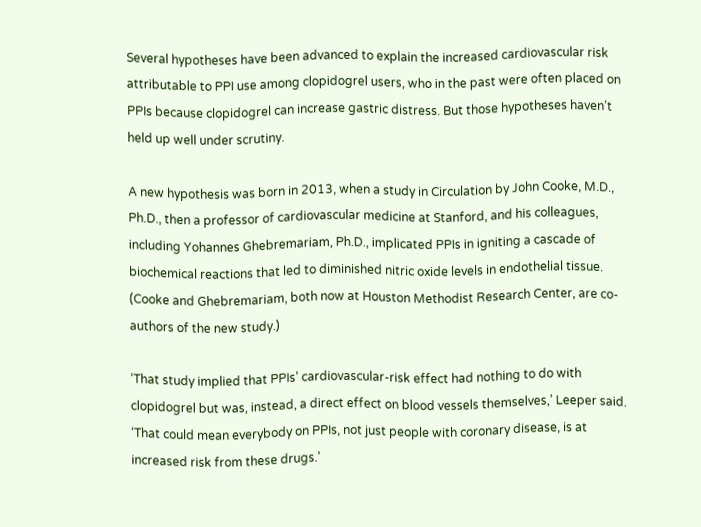Several hypotheses have been advanced to explain the increased cardiovascular risk attributable to PPI use among clopidogrel users, who in the past were often placed on PPIs because clopidogrel can increase gastric distress. But those hypotheses haven’t held up well under scrutiny.

A new hypothesis was born in 2013, when a study in Circulation by John Cooke, M.D., Ph.D., then a professor of cardiovascular medicine at Stanford, and his colleagues, including Yohannes Ghebremariam, Ph.D., implicated PPIs in igniting a cascade of biochemical reactions that led to diminished nitric oxide levels in endothelial tissue. (Cooke and Ghebremariam, both now at Houston Methodist Research Center, are co-authors of the new study.)

‘That study implied that PPIs’ cardiovascular-risk effect had nothing to do with clopidogrel but was, instead, a direct effect on blood vessels themselves,’ Leeper said. ‘That could mean everybody on PPIs, not just people with coronary disease, is at increased risk from these drugs.’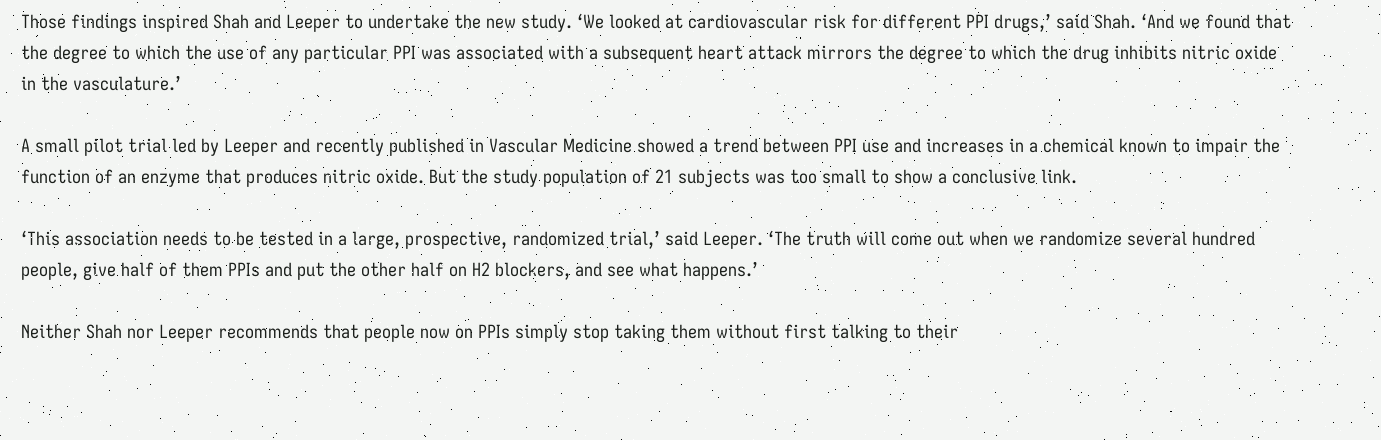Those findings inspired Shah and Leeper to undertake the new study. ‘We looked at cardiovascular risk for different PPI drugs,’ said Shah. ‘And we found that the degree to which the use of any particular PPI was associated with a subsequent heart attack mirrors the degree to which the drug inhibits nitric oxide in the vasculature.’

A small pilot trial led by Leeper and recently published in Vascular Medicine showed a trend between PPI use and increases in a chemical known to impair the function of an enzyme that produces nitric oxide. But the study population of 21 subjects was too small to show a conclusive link.

‘This association needs to be tested in a large, prospective, randomized trial,’ said Leeper. ‘The truth will come out when we randomize several hundred people, give half of them PPIs and put the other half on H2 blockers, and see what happens.’

Neither Shah nor Leeper recommends that people now on PPIs simply stop taking them without first talking to their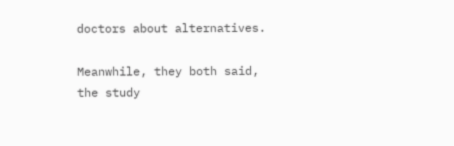doctors about alternatives.

Meanwhile, they both said, the study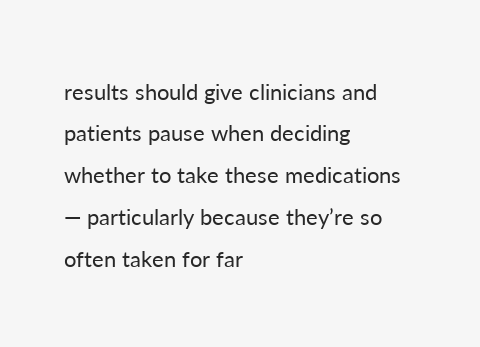results should give clinicians and patients pause when deciding whether to take these medications — particularly because they’re so often taken for far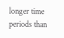longer time periods than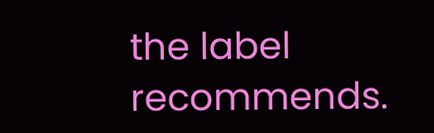the label recommends.